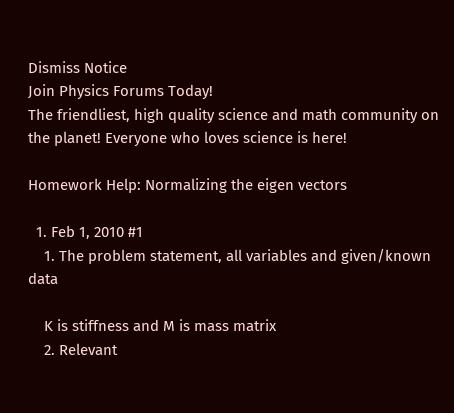Dismiss Notice
Join Physics Forums Today!
The friendliest, high quality science and math community on the planet! Everyone who loves science is here!

Homework Help: Normalizing the eigen vectors

  1. Feb 1, 2010 #1
    1. The problem statement, all variables and given/known data

    K is stiffness and M is mass matrix
    2. Relevant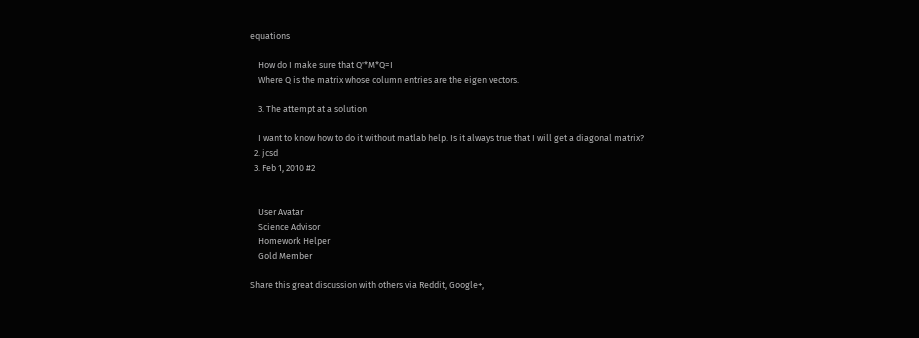equations

    How do I make sure that Q'*M*Q=I
    Where Q is the matrix whose column entries are the eigen vectors.

    3. The attempt at a solution

    I want to know how to do it without matlab help. Is it always true that I will get a diagonal matrix?
  2. jcsd
  3. Feb 1, 2010 #2


    User Avatar
    Science Advisor
    Homework Helper
    Gold Member

Share this great discussion with others via Reddit, Google+,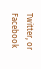Twitter, or Facebook